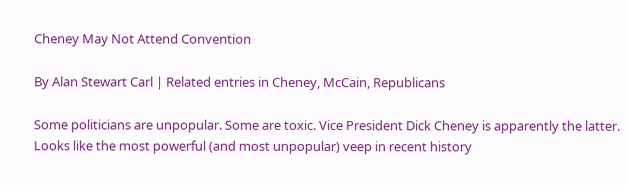Cheney May Not Attend Convention

By Alan Stewart Carl | Related entries in Cheney, McCain, Republicans

Some politicians are unpopular. Some are toxic. Vice President Dick Cheney is apparently the latter. Looks like the most powerful (and most unpopular) veep in recent history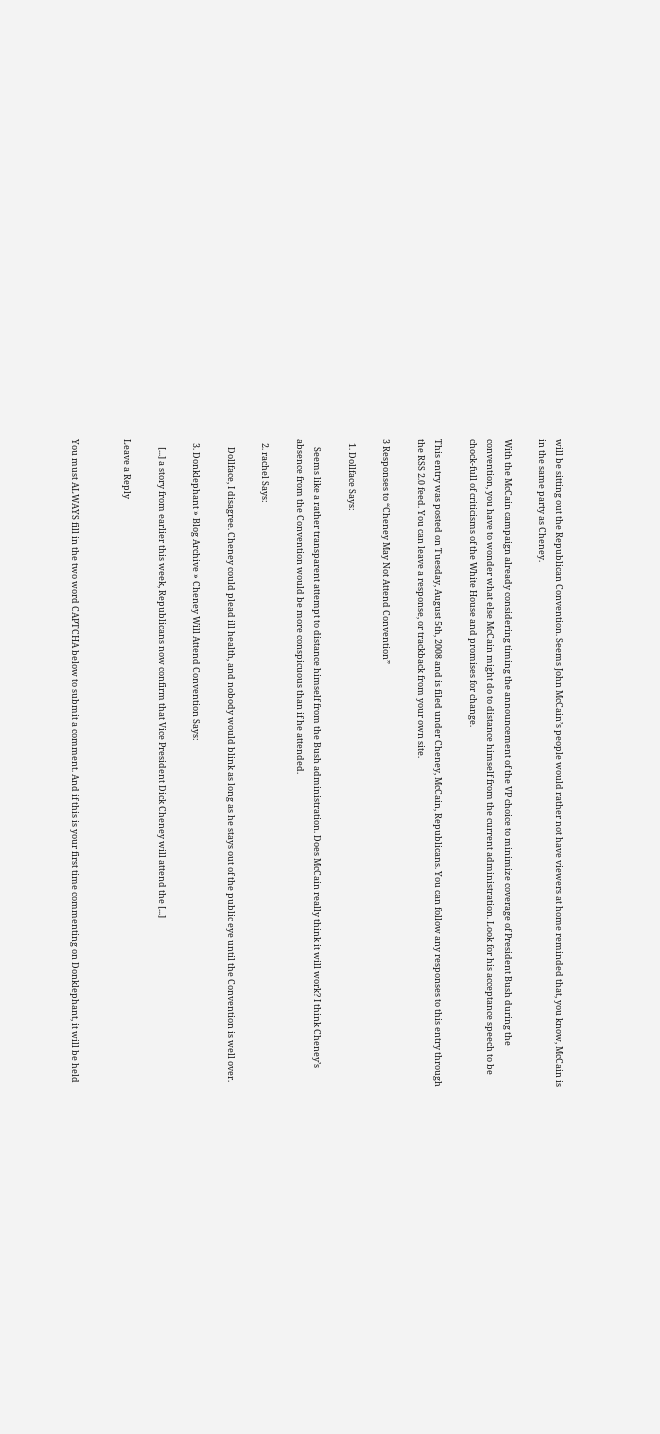will be sitting out the Republican Convention. Seems John McCain’s people would rather not have viewers at home reminded that, you know, McCain is in the same party as Cheney.

With the McCain campaign already considering timing the announcement of the VP choice to minimize coverage of President Bush during the convention, you have to wonder what else McCain might do to distance himself from the current administration. Look for his acceptance speech to be chock-full of criticisms of the White House and promises for change.

This entry was posted on Tuesday, August 5th, 2008 and is filed under Cheney, McCain, Republicans. You can follow any responses to this entry through the RSS 2.0 feed. You can leave a response, or trackback from your own site.

3 Responses to “Cheney May Not Attend Convention”

  1. Dollface Says:

    Seems like a rather transparent attempt to distance himself from the Bush administration. Does McCain really think it will work? I think Cheney’s absence from the Convention would be more conspicuous than if he attended.

  2. rachel Says:

    Dollface, I disagree. Cheney could plead ill health, and nobody would blink as long as he stays out of the public eye until the Convention is well over.

  3. Donklephant » Blog Archive » Cheney Will Attend Convention Says:

    [...] a story from earlier this week, Republicans now confirm that Vice President Dick Cheney will attend the [...]

Leave a Reply


You must ALWAYS fill in the two word CAPTCHA below to submit a comment. And if this is your first time commenting on Donklephant, it will be held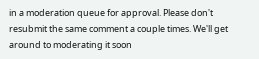in a moderation queue for approval. Please don't resubmit the same comment a couple times. We'll get around to moderating it soon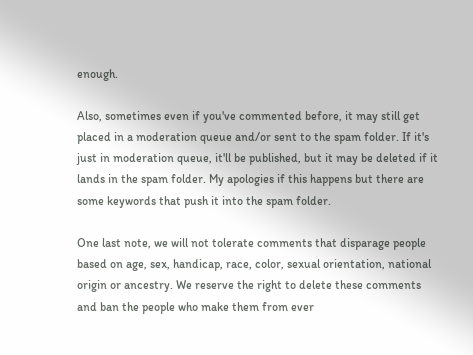enough.

Also, sometimes even if you've commented before, it may still get placed in a moderation queue and/or sent to the spam folder. If it's just in moderation queue, it'll be published, but it may be deleted if it lands in the spam folder. My apologies if this happens but there are some keywords that push it into the spam folder.

One last note, we will not tolerate comments that disparage people based on age, sex, handicap, race, color, sexual orientation, national origin or ancestry. We reserve the right to delete these comments and ban the people who make them from ever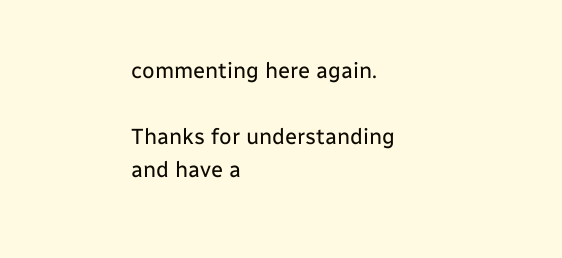commenting here again.

Thanks for understanding and have a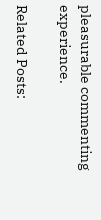pleasurable commenting experience.

Related Posts: